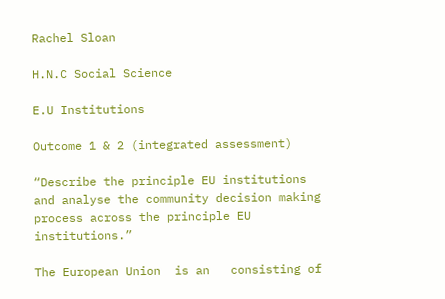Rachel Sloan

H.N.C Social Science

E.U Institutions

Outcome 1 & 2 (integrated assessment)

“Describe the principle EU institutions and analyse the community decision making process across the principle EU institutions.”

The European Union  is an   consisting of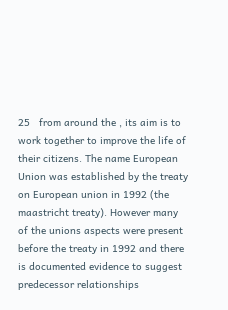25   from around the , its aim is to work together to improve the life of their citizens. The name European Union was established by the treaty on European union in 1992 (the maastricht treaty). However many of the unions aspects were present before the treaty in 1992 and there is documented evidence to suggest predecessor relationships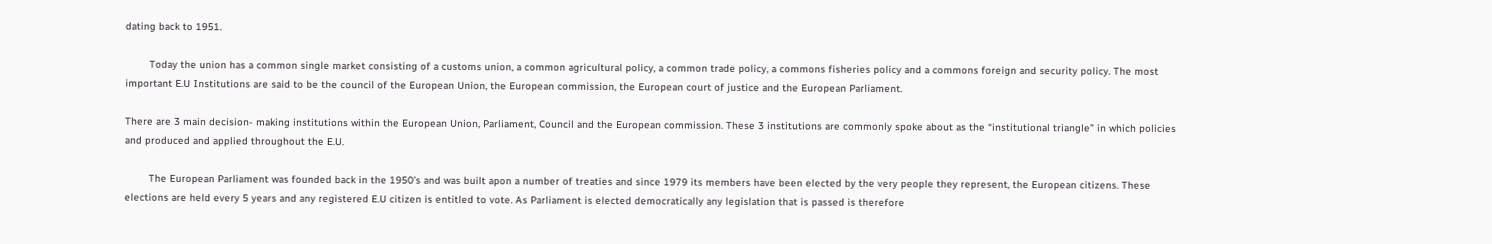dating back to 1951.

        Today the union has a common single market consisting of a customs union, a common agricultural policy, a common trade policy, a commons fisheries policy and a commons foreign and security policy. The most important E.U Institutions are said to be the council of the European Union, the European commission, the European court of justice and the European Parliament.

There are 3 main decision- making institutions within the European Union, Parliament, Council and the European commission. These 3 institutions are commonly spoke about as the “institutional triangle” in which policies and produced and applied throughout the E.U.

        The European Parliament was founded back in the 1950’s and was built apon a number of treaties and since 1979 its members have been elected by the very people they represent, the European citizens. These elections are held every 5 years and any registered E.U citizen is entitled to vote. As Parliament is elected democratically any legislation that is passed is therefore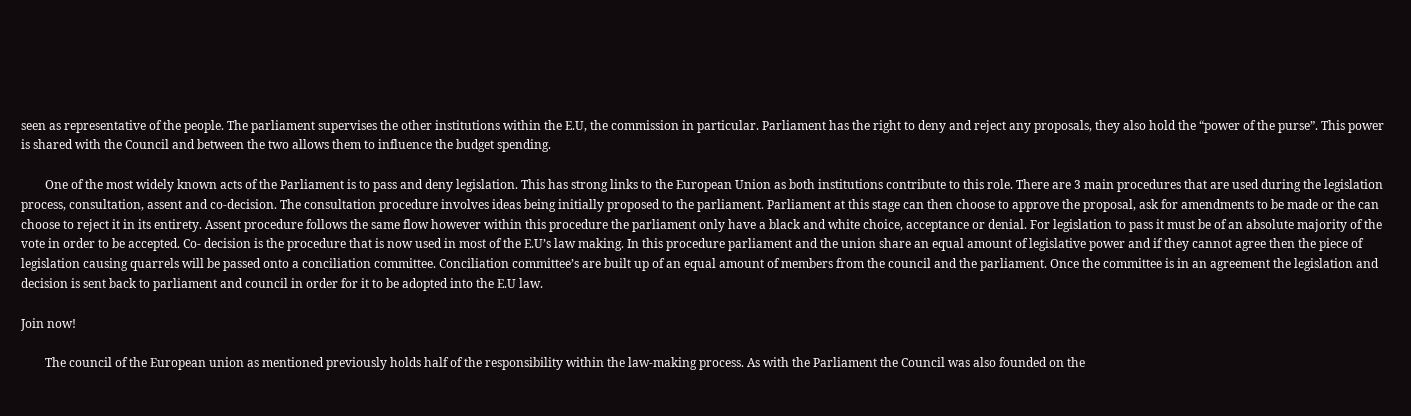seen as representative of the people. The parliament supervises the other institutions within the E.U, the commission in particular. Parliament has the right to deny and reject any proposals, they also hold the “power of the purse”. This power is shared with the Council and between the two allows them to influence the budget spending.

        One of the most widely known acts of the Parliament is to pass and deny legislation. This has strong links to the European Union as both institutions contribute to this role. There are 3 main procedures that are used during the legislation process, consultation, assent and co-decision. The consultation procedure involves ideas being initially proposed to the parliament. Parliament at this stage can then choose to approve the proposal, ask for amendments to be made or the can choose to reject it in its entirety. Assent procedure follows the same flow however within this procedure the parliament only have a black and white choice, acceptance or denial. For legislation to pass it must be of an absolute majority of the vote in order to be accepted. Co- decision is the procedure that is now used in most of the E.U’s law making. In this procedure parliament and the union share an equal amount of legislative power and if they cannot agree then the piece of legislation causing quarrels will be passed onto a conciliation committee. Conciliation committee’s are built up of an equal amount of members from the council and the parliament. Once the committee is in an agreement the legislation and decision is sent back to parliament and council in order for it to be adopted into the E.U law.

Join now!

        The council of the European union as mentioned previously holds half of the responsibility within the law-making process. As with the Parliament the Council was also founded on the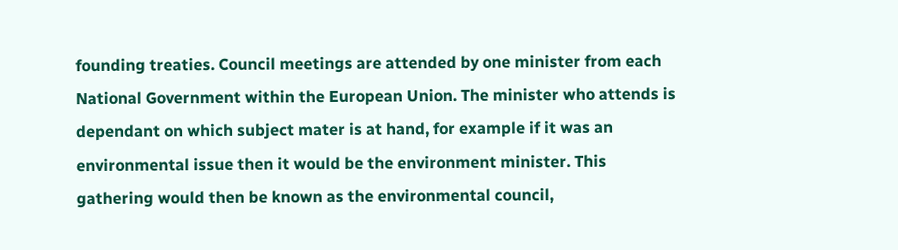founding treaties. Council meetings are attended by one minister from each National Government within the European Union. The minister who attends is dependant on which subject mater is at hand, for example if it was an environmental issue then it would be the environment minister. This gathering would then be known as the environmental council,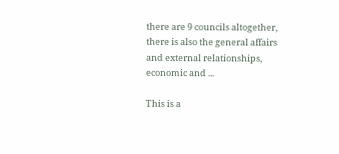there are 9 councils altogether, there is also the general affairs and external relationships, economic and ...

This is a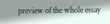preview of the whole essay